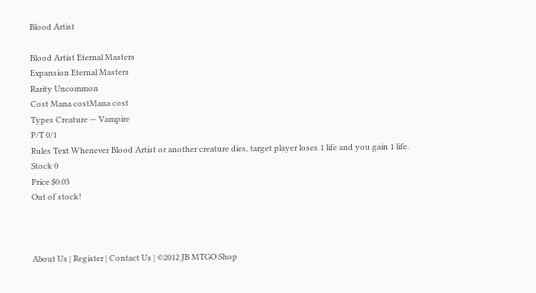Blood Artist

Blood Artist Eternal Masters
Expansion Eternal Masters
Rarity Uncommon
Cost Mana costMana cost
Types Creature — Vampire
P/T 0/1
Rules Text Whenever Blood Artist or another creature dies, target player loses 1 life and you gain 1 life.
Stock 0
Price $0.03
Out of stock!



About Us | Register | Contact Us | ©2012 JB MTGO Shop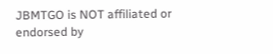JBMTGO is NOT affiliated or endorsed by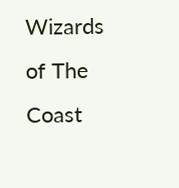Wizards of The Coast